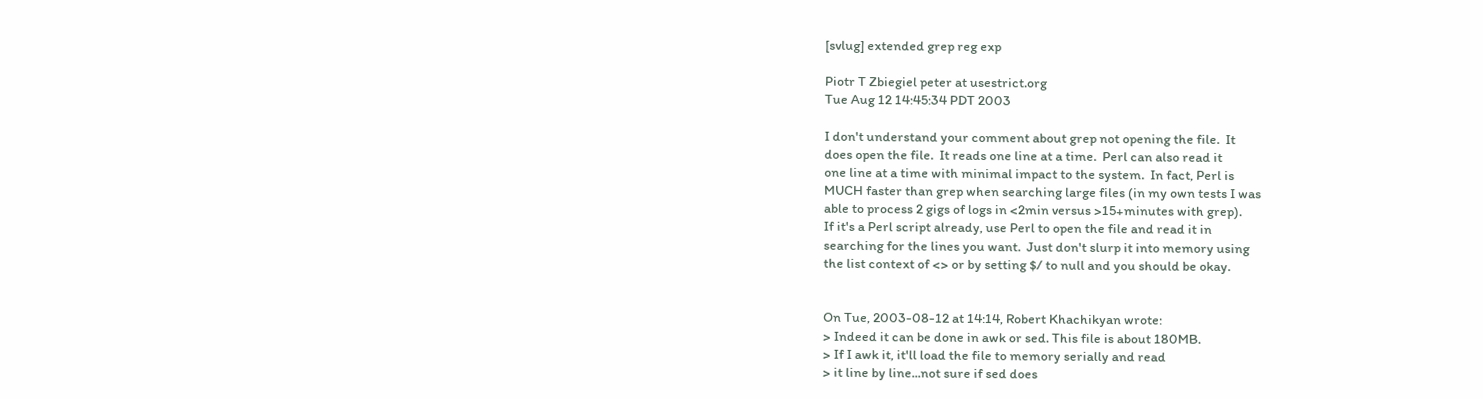[svlug] extended grep reg exp

Piotr T Zbiegiel peter at usestrict.org
Tue Aug 12 14:45:34 PDT 2003

I don't understand your comment about grep not opening the file.  It
does open the file.  It reads one line at a time.  Perl can also read it
one line at a time with minimal impact to the system.  In fact, Perl is
MUCH faster than grep when searching large files (in my own tests I was
able to process 2 gigs of logs in <2min versus >15+minutes with grep).
If it's a Perl script already, use Perl to open the file and read it in
searching for the lines you want.  Just don't slurp it into memory using
the list context of <> or by setting $/ to null and you should be okay.


On Tue, 2003-08-12 at 14:14, Robert Khachikyan wrote:
> Indeed it can be done in awk or sed. This file is about 180MB.
> If I awk it, it'll load the file to memory serially and read
> it line by line...not sure if sed does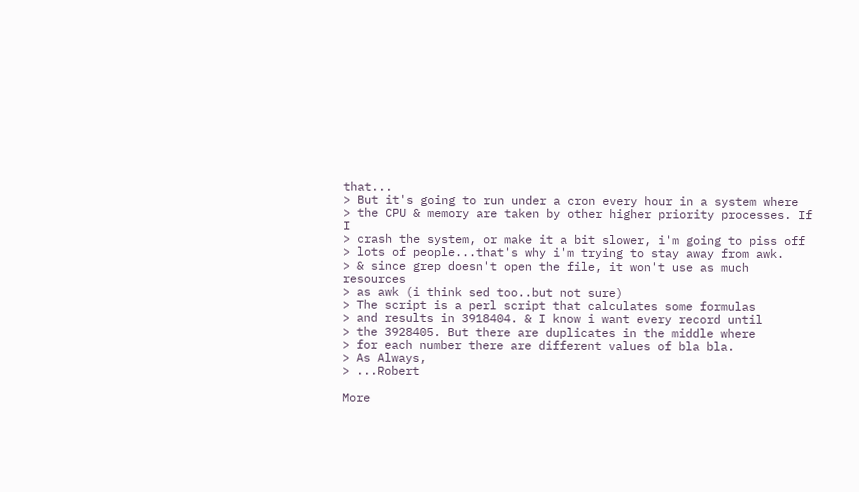that...
> But it's going to run under a cron every hour in a system where
> the CPU & memory are taken by other higher priority processes. If I
> crash the system, or make it a bit slower, i'm going to piss off
> lots of people...that's why i'm trying to stay away from awk.
> & since grep doesn't open the file, it won't use as much resources
> as awk (i think sed too..but not sure)
> The script is a perl script that calculates some formulas
> and results in 3918404. & I know i want every record until
> the 3928405. But there are duplicates in the middle where
> for each number there are different values of bla bla.
> As Always,
> ...Robert

More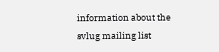information about the svlug mailing list